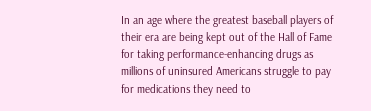In an age where the greatest baseball players of their era are being kept out of the Hall of Fame for taking performance-enhancing drugs as millions of uninsured Americans struggle to pay for medications they need to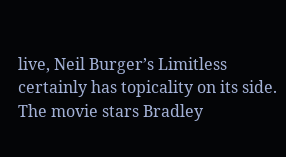live, Neil Burger’s Limitless certainly has topicality on its side. The movie stars Bradley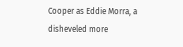Cooper as Eddie Morra, a disheveled more